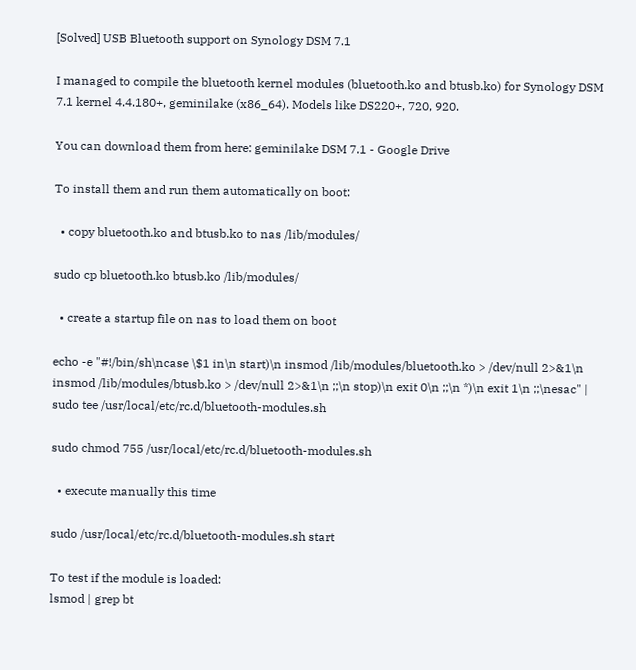[Solved] USB Bluetooth support on Synology DSM 7.1

I managed to compile the bluetooth kernel modules (bluetooth.ko and btusb.ko) for Synology DSM 7.1 kernel 4.4.180+, geminilake (x86_64). Models like DS220+, 720, 920.

You can download them from here: geminilake DSM 7.1 - Google Drive

To install them and run them automatically on boot:

  • copy bluetooth.ko and btusb.ko to nas /lib/modules/

sudo cp bluetooth.ko btusb.ko /lib/modules/

  • create a startup file on nas to load them on boot

echo -e "#!/bin/sh\ncase \$1 in\n start)\n insmod /lib/modules/bluetooth.ko > /dev/null 2>&1\n insmod /lib/modules/btusb.ko > /dev/null 2>&1\n ;;\n stop)\n exit 0\n ;;\n *)\n exit 1\n ;;\nesac" | sudo tee /usr/local/etc/rc.d/bluetooth-modules.sh

sudo chmod 755 /usr/local/etc/rc.d/bluetooth-modules.sh

  • execute manually this time

sudo /usr/local/etc/rc.d/bluetooth-modules.sh start

To test if the module is loaded:
lsmod | grep bt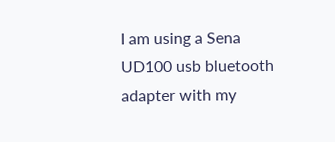I am using a Sena UD100 usb bluetooth adapter with my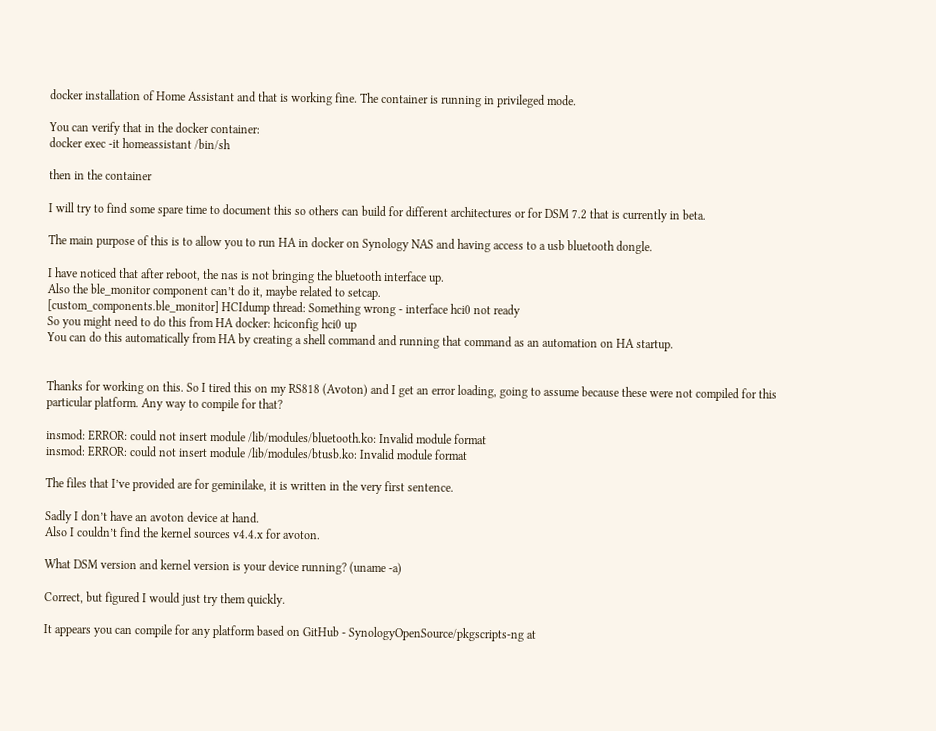docker installation of Home Assistant and that is working fine. The container is running in privileged mode.

You can verify that in the docker container:
docker exec -it homeassistant /bin/sh

then in the container

I will try to find some spare time to document this so others can build for different architectures or for DSM 7.2 that is currently in beta.

The main purpose of this is to allow you to run HA in docker on Synology NAS and having access to a usb bluetooth dongle.

I have noticed that after reboot, the nas is not bringing the bluetooth interface up.
Also the ble_monitor component can’t do it, maybe related to setcap.
[custom_components.ble_monitor] HCIdump thread: Something wrong - interface hci0 not ready
So you might need to do this from HA docker: hciconfig hci0 up
You can do this automatically from HA by creating a shell command and running that command as an automation on HA startup.


Thanks for working on this. So I tired this on my RS818 (Avoton) and I get an error loading, going to assume because these were not compiled for this particular platform. Any way to compile for that?

insmod: ERROR: could not insert module /lib/modules/bluetooth.ko: Invalid module format
insmod: ERROR: could not insert module /lib/modules/btusb.ko: Invalid module format

The files that I’ve provided are for geminilake, it is written in the very first sentence.

Sadly I don’t have an avoton device at hand.
Also I couldn’t find the kernel sources v4.4.x for avoton.

What DSM version and kernel version is your device running? (uname -a)

Correct, but figured I would just try them quickly.

It appears you can compile for any platform based on GitHub - SynologyOpenSource/pkgscripts-ng at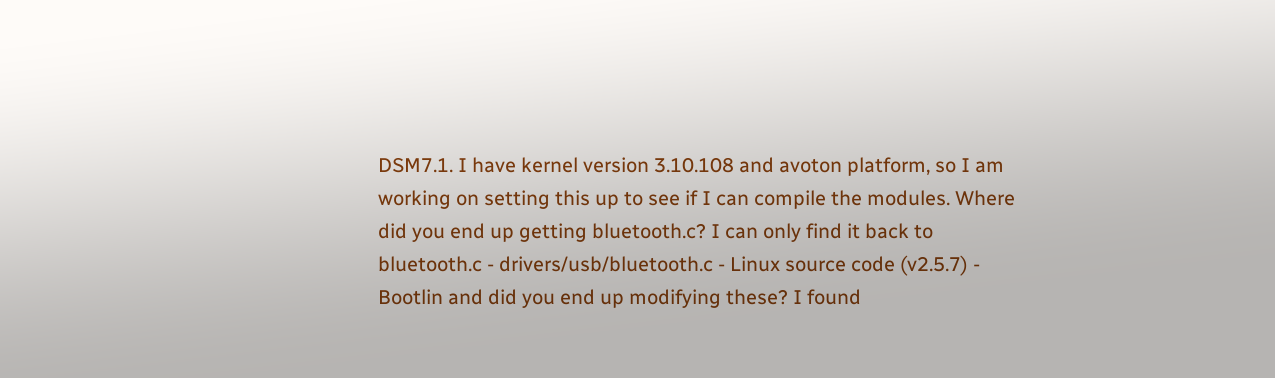DSM7.1. I have kernel version 3.10.108 and avoton platform, so I am working on setting this up to see if I can compile the modules. Where did you end up getting bluetooth.c? I can only find it back to bluetooth.c - drivers/usb/bluetooth.c - Linux source code (v2.5.7) - Bootlin and did you end up modifying these? I found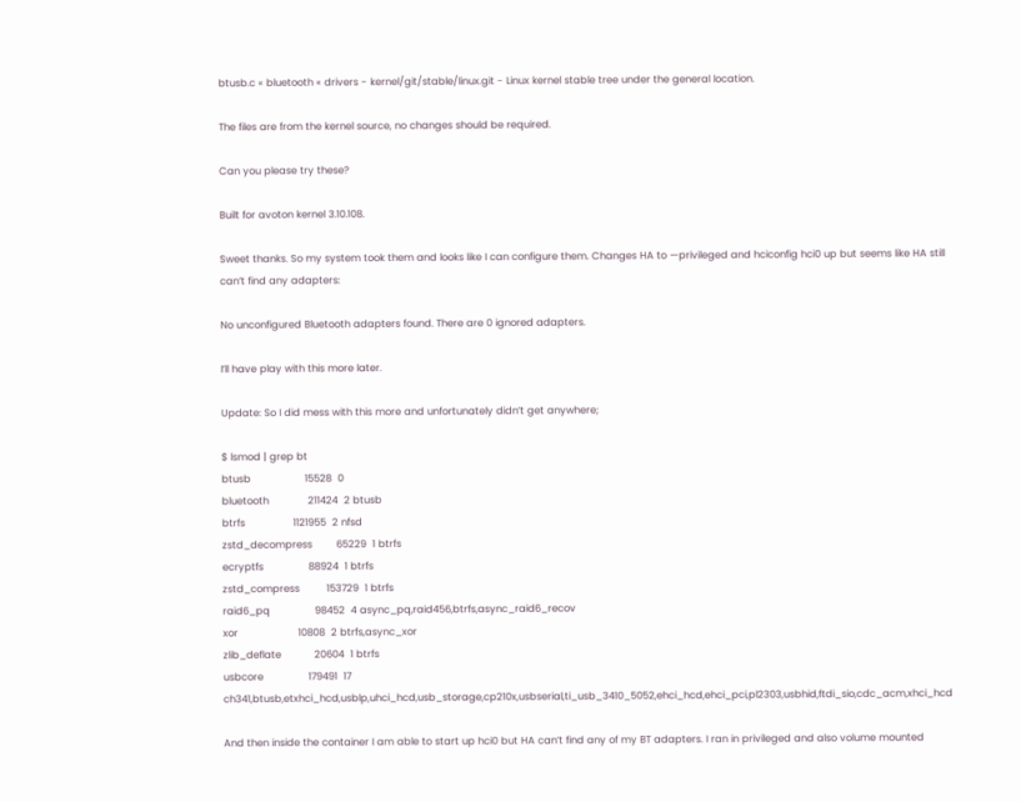btusb.c « bluetooth « drivers - kernel/git/stable/linux.git - Linux kernel stable tree under the general location.

The files are from the kernel source, no changes should be required.

Can you please try these?

Built for avoton kernel 3.10.108.

Sweet thanks. So my system took them and looks like I can configure them. Changes HA to —privileged and hciconfig hci0 up but seems like HA still can’t find any adapters:

No unconfigured Bluetooth adapters found. There are 0 ignored adapters.

I’ll have play with this more later.

Update: So I did mess with this more and unfortunately didn’t get anywhere;

$ lsmod | grep bt
btusb                  15528  0
bluetooth             211424  2 btusb
btrfs                1121955  2 nfsd
zstd_decompress        65229  1 btrfs
ecryptfs               88924  1 btrfs
zstd_compress         153729  1 btrfs
raid6_pq               98452  4 async_pq,raid456,btrfs,async_raid6_recov
xor                    10808  2 btrfs,async_xor
zlib_deflate           20604  1 btrfs
usbcore               179491  17 ch341,btusb,etxhci_hcd,usblp,uhci_hcd,usb_storage,cp210x,usbserial,ti_usb_3410_5052,ehci_hcd,ehci_pci,pl2303,usbhid,ftdi_sio,cdc_acm,xhci_hcd

And then inside the container I am able to start up hci0 but HA can’t find any of my BT adapters. I ran in privileged and also volume mounted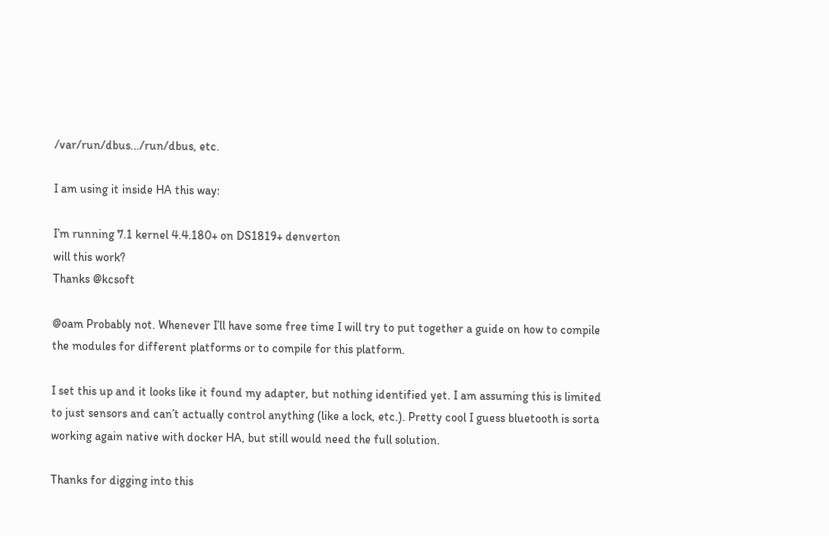/var/run/dbus.../run/dbus, etc.

I am using it inside HA this way:

I’m running 7.1 kernel 4.4.180+ on DS1819+ denverton
will this work?
Thanks @kcsoft

@oam Probably not. Whenever I’ll have some free time I will try to put together a guide on how to compile the modules for different platforms or to compile for this platform.

I set this up and it looks like it found my adapter, but nothing identified yet. I am assuming this is limited to just sensors and can’t actually control anything (like a lock, etc.). Pretty cool I guess bluetooth is sorta working again native with docker HA, but still would need the full solution.

Thanks for digging into this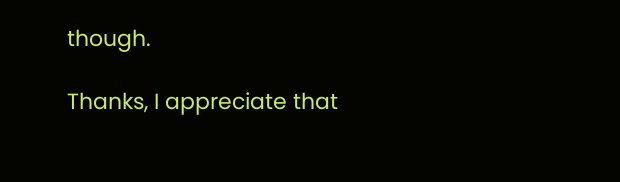though.

Thanks, I appreciate that